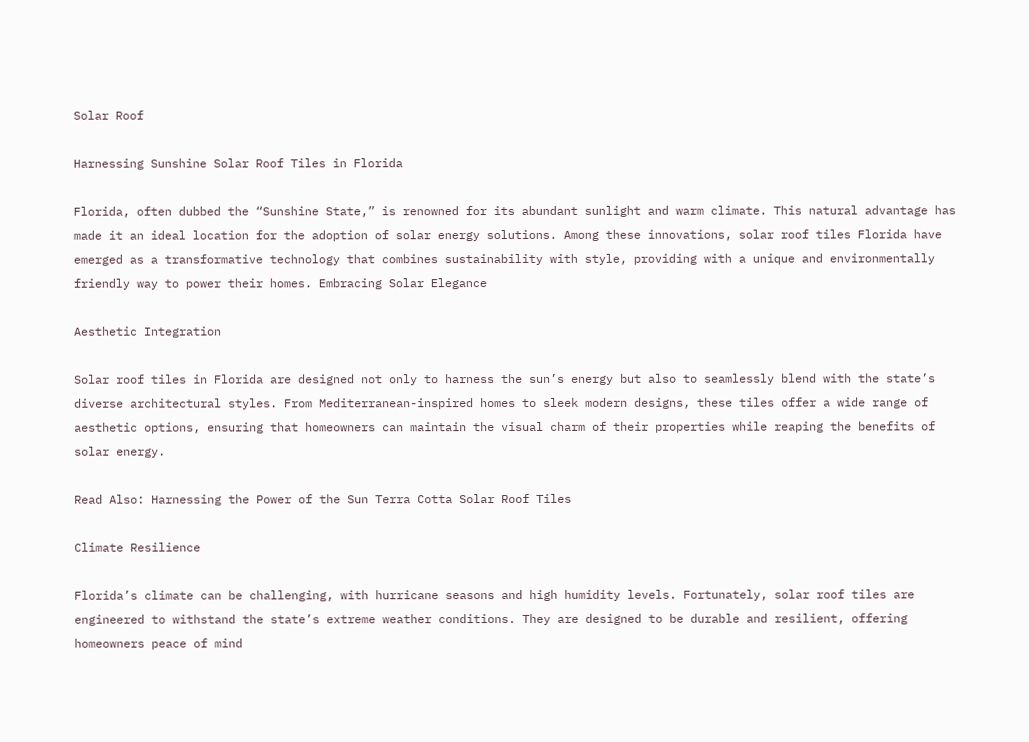Solar Roof

Harnessing Sunshine Solar Roof Tiles in Florida

Florida, often dubbed the “Sunshine State,” is renowned for its abundant sunlight and warm climate. This natural advantage has made it an ideal location for the adoption of solar energy solutions. Among these innovations, solar roof tiles Florida have emerged as a transformative technology that combines sustainability with style, providing with a unique and environmentally friendly way to power their homes. Embracing Solar Elegance

Aesthetic Integration

Solar roof tiles in Florida are designed not only to harness the sun’s energy but also to seamlessly blend with the state’s diverse architectural styles. From Mediterranean-inspired homes to sleek modern designs, these tiles offer a wide range of aesthetic options, ensuring that homeowners can maintain the visual charm of their properties while reaping the benefits of solar energy.

Read Also: Harnessing the Power of the Sun Terra Cotta Solar Roof Tiles

Climate Resilience

Florida’s climate can be challenging, with hurricane seasons and high humidity levels. Fortunately, solar roof tiles are engineered to withstand the state’s extreme weather conditions. They are designed to be durable and resilient, offering homeowners peace of mind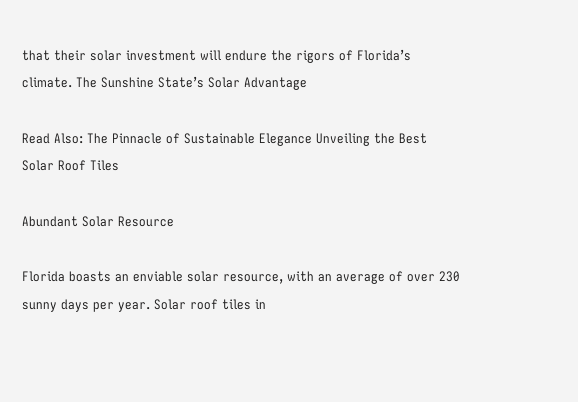that their solar investment will endure the rigors of Florida’s climate. The Sunshine State’s Solar Advantage

Read Also: The Pinnacle of Sustainable Elegance Unveiling the Best Solar Roof Tiles

Abundant Solar Resource

Florida boasts an enviable solar resource, with an average of over 230 sunny days per year. Solar roof tiles in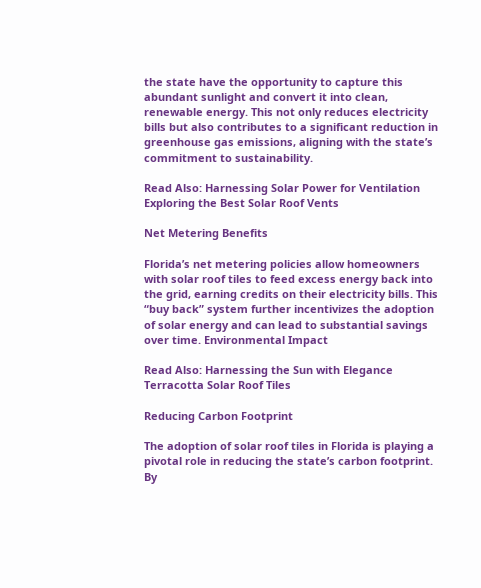the state have the opportunity to capture this abundant sunlight and convert it into clean, renewable energy. This not only reduces electricity bills but also contributes to a significant reduction in greenhouse gas emissions, aligning with the state’s commitment to sustainability.

Read Also: Harnessing Solar Power for Ventilation Exploring the Best Solar Roof Vents

Net Metering Benefits

Florida’s net metering policies allow homeowners with solar roof tiles to feed excess energy back into the grid, earning credits on their electricity bills. This “buy back” system further incentivizes the adoption of solar energy and can lead to substantial savings over time. Environmental Impact

Read Also: Harnessing the Sun with Elegance Terracotta Solar Roof Tiles

Reducing Carbon Footprint

The adoption of solar roof tiles in Florida is playing a pivotal role in reducing the state’s carbon footprint. By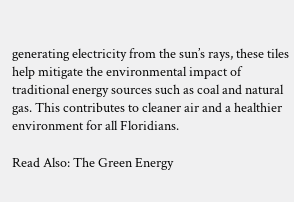generating electricity from the sun’s rays, these tiles help mitigate the environmental impact of traditional energy sources such as coal and natural gas. This contributes to cleaner air and a healthier environment for all Floridians.

Read Also: The Green Energy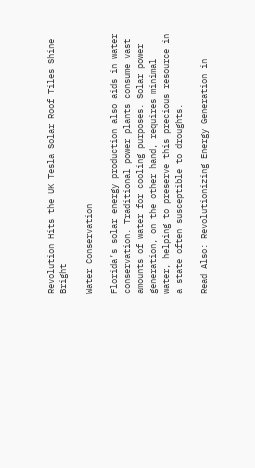Revolution Hits the UK Tesla Solar Roof Tiles Shine Bright

Water Conservation

Florida’s solar energy production also aids in water conservation. Traditional power plants consume vast amounts of water for cooling purposes. Solar power generation, on the other hand, requires minimal water, helping to preserve this precious resource in a state often susceptible to droughts.

Read Also: Revolutionizing Energy Generation in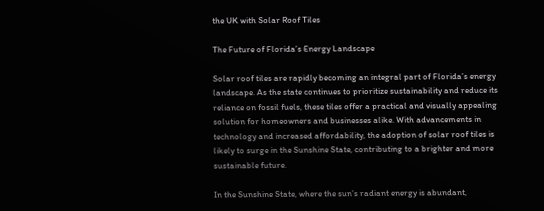the UK with Solar Roof Tiles

The Future of Florida’s Energy Landscape

Solar roof tiles are rapidly becoming an integral part of Florida’s energy landscape. As the state continues to prioritize sustainability and reduce its reliance on fossil fuels, these tiles offer a practical and visually appealing solution for homeowners and businesses alike. With advancements in technology and increased affordability, the adoption of solar roof tiles is likely to surge in the Sunshine State, contributing to a brighter and more sustainable future.

In the Sunshine State, where the sun’s radiant energy is abundant,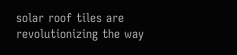solar roof tiles are revolutionizing the way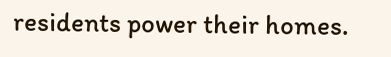residents power their homes.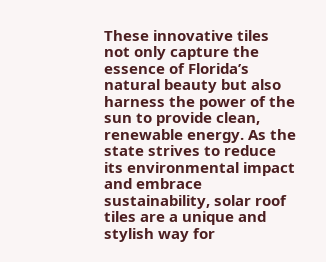These innovative tiles not only capture the essence of Florida’s natural beauty but also harness the power of the sun to provide clean, renewable energy. As the state strives to reduce its environmental impact and embrace sustainability, solar roof tiles are a unique and stylish way for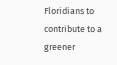Floridians to contribute to a greener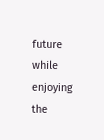future while enjoying the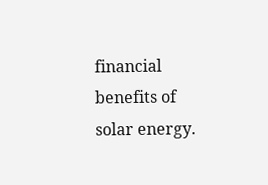financial benefits of solar energy.